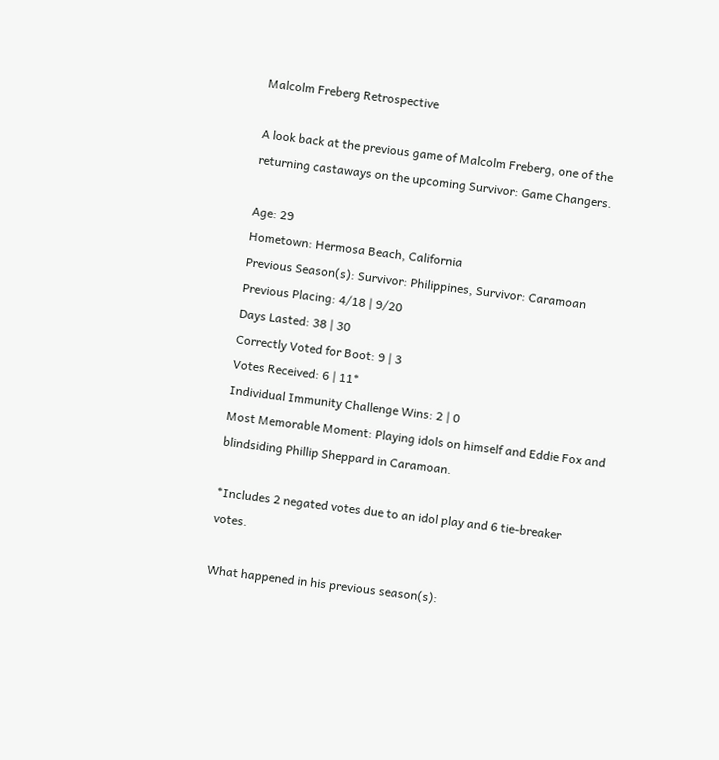Malcolm Freberg Retrospective

A look back at the previous game of Malcolm Freberg, one of the returning castaways on the upcoming Survivor: Game Changers.

Age: 29
Hometown: Hermosa Beach, California
Previous Season(s): Survivor: Philippines, Survivor: Caramoan
Previous Placing: 4/18 | 9/20
Days Lasted: 38 | 30
Correctly Voted for Boot: 9 | 3
Votes Received: 6 | 11*
Individual Immunity Challenge Wins: 2 | 0
Most Memorable Moment: Playing idols on himself and Eddie Fox and blindsiding Phillip Sheppard in Caramoan.

*Includes 2 negated votes due to an idol play and 6 tie-breaker votes.

What happened in his previous season(s):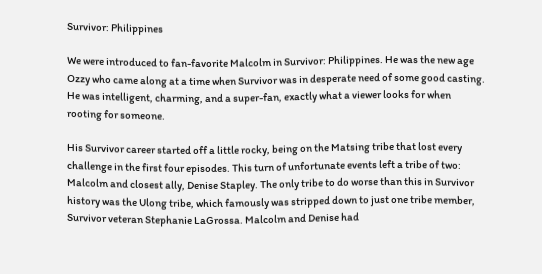Survivor: Philippines

We were introduced to fan-favorite Malcolm in Survivor: Philippines. He was the new age Ozzy who came along at a time when Survivor was in desperate need of some good casting. He was intelligent, charming, and a super-fan, exactly what a viewer looks for when rooting for someone.

His Survivor career started off a little rocky, being on the Matsing tribe that lost every challenge in the first four episodes. This turn of unfortunate events left a tribe of two: Malcolm and closest ally, Denise Stapley. The only tribe to do worse than this in Survivor history was the Ulong tribe, which famously was stripped down to just one tribe member, Survivor veteran Stephanie LaGrossa. Malcolm and Denise had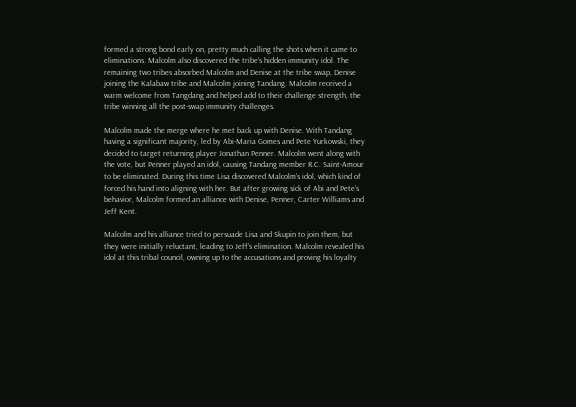formed a strong bond early on, pretty much calling the shots when it came to eliminations. Malcolm also discovered the tribe’s hidden immunity idol. The remaining two tribes absorbed Malcolm and Denise at the tribe swap, Denise joining the Kalabaw tribe and Malcolm joining Tandang. Malcolm received a warm welcome from Tangdang and helped add to their challenge strength, the tribe winning all the post-swap immunity challenges.

Malcolm made the merge where he met back up with Denise. With Tandang having a significant majority, led by Abi-Maria Gomes and Pete Yurkowski, they decided to target returning player Jonathan Penner. Malcolm went along with the vote, but Penner played an idol, causing Tandang member R.C. Saint-Amour to be eliminated. During this time Lisa discovered Malcolm’s idol, which kind of forced his hand into aligning with her. But after growing sick of Abi and Pete’s behavior, Malcolm formed an alliance with Denise, Penner, Carter Williams and Jeff Kent.

Malcolm and his alliance tried to persuade Lisa and Skupin to join them, but they were initially reluctant, leading to Jeff’s elimination. Malcolm revealed his idol at this tribal council, owning up to the accusations and proving his loyalty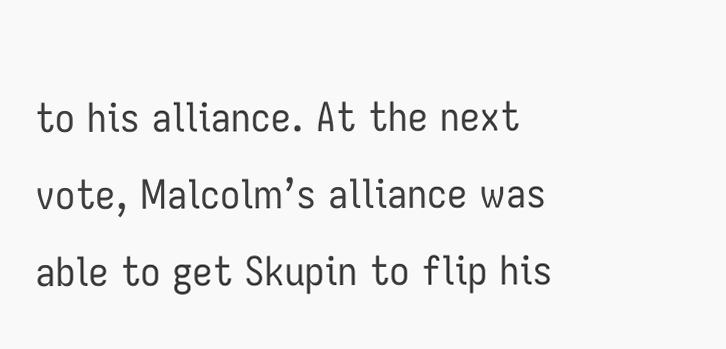to his alliance. At the next vote, Malcolm’s alliance was able to get Skupin to flip his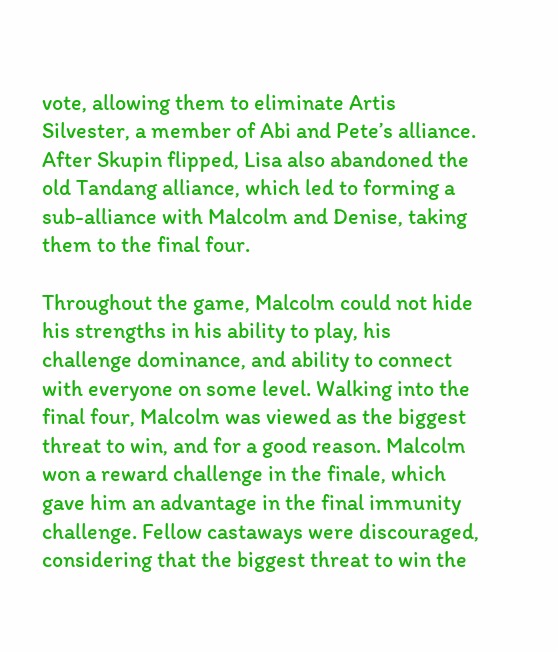vote, allowing them to eliminate Artis Silvester, a member of Abi and Pete’s alliance. After Skupin flipped, Lisa also abandoned the old Tandang alliance, which led to forming a sub-alliance with Malcolm and Denise, taking them to the final four.

Throughout the game, Malcolm could not hide his strengths in his ability to play, his challenge dominance, and ability to connect with everyone on some level. Walking into the final four, Malcolm was viewed as the biggest threat to win, and for a good reason. Malcolm won a reward challenge in the finale, which gave him an advantage in the final immunity challenge. Fellow castaways were discouraged, considering that the biggest threat to win the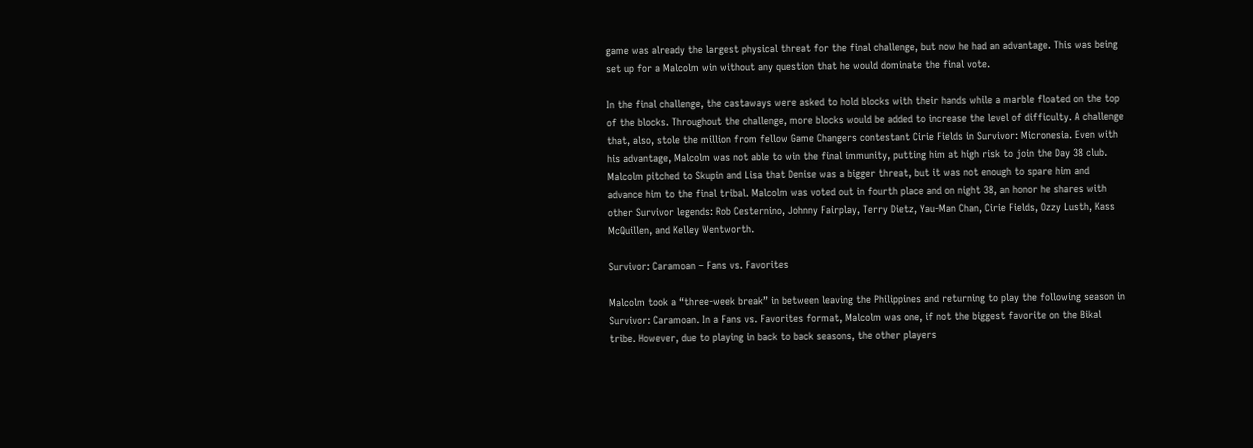game was already the largest physical threat for the final challenge, but now he had an advantage. This was being set up for a Malcolm win without any question that he would dominate the final vote.

In the final challenge, the castaways were asked to hold blocks with their hands while a marble floated on the top of the blocks. Throughout the challenge, more blocks would be added to increase the level of difficulty. A challenge that, also, stole the million from fellow Game Changers contestant Cirie Fields in Survivor: Micronesia. Even with his advantage, Malcolm was not able to win the final immunity, putting him at high risk to join the Day 38 club. Malcolm pitched to Skupin and Lisa that Denise was a bigger threat, but it was not enough to spare him and advance him to the final tribal. Malcolm was voted out in fourth place and on night 38, an honor he shares with other Survivor legends: Rob Cesternino, Johnny Fairplay, Terry Dietz, Yau-Man Chan, Cirie Fields, Ozzy Lusth, Kass McQuillen, and Kelley Wentworth.

Survivor: Caramoan – Fans vs. Favorites

Malcolm took a “three-week break” in between leaving the Philippines and returning to play the following season in Survivor: Caramoan. In a Fans vs. Favorites format, Malcolm was one, if not the biggest favorite on the Bikal tribe. However, due to playing in back to back seasons, the other players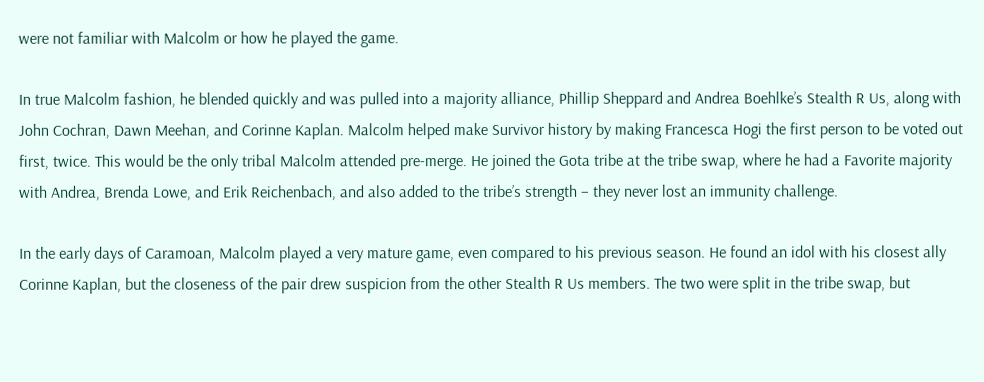were not familiar with Malcolm or how he played the game.

In true Malcolm fashion, he blended quickly and was pulled into a majority alliance, Phillip Sheppard and Andrea Boehlke’s Stealth R Us, along with John Cochran, Dawn Meehan, and Corinne Kaplan. Malcolm helped make Survivor history by making Francesca Hogi the first person to be voted out first, twice. This would be the only tribal Malcolm attended pre-merge. He joined the Gota tribe at the tribe swap, where he had a Favorite majority with Andrea, Brenda Lowe, and Erik Reichenbach, and also added to the tribe’s strength – they never lost an immunity challenge.

In the early days of Caramoan, Malcolm played a very mature game, even compared to his previous season. He found an idol with his closest ally Corinne Kaplan, but the closeness of the pair drew suspicion from the other Stealth R Us members. The two were split in the tribe swap, but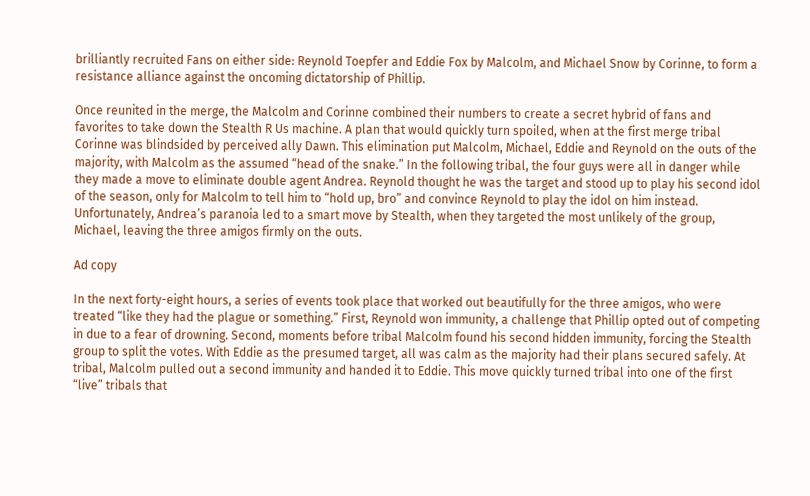brilliantly recruited Fans on either side: Reynold Toepfer and Eddie Fox by Malcolm, and Michael Snow by Corinne, to form a resistance alliance against the oncoming dictatorship of Phillip.

Once reunited in the merge, the Malcolm and Corinne combined their numbers to create a secret hybrid of fans and favorites to take down the Stealth R Us machine. A plan that would quickly turn spoiled, when at the first merge tribal Corinne was blindsided by perceived ally Dawn. This elimination put Malcolm, Michael, Eddie and Reynold on the outs of the majority, with Malcolm as the assumed “head of the snake.” In the following tribal, the four guys were all in danger while they made a move to eliminate double agent Andrea. Reynold thought he was the target and stood up to play his second idol of the season, only for Malcolm to tell him to “hold up, bro” and convince Reynold to play the idol on him instead. Unfortunately, Andrea’s paranoia led to a smart move by Stealth, when they targeted the most unlikely of the group, Michael, leaving the three amigos firmly on the outs.

Ad copy

In the next forty-eight hours, a series of events took place that worked out beautifully for the three amigos, who were treated “like they had the plague or something.” First, Reynold won immunity, a challenge that Phillip opted out of competing in due to a fear of drowning. Second, moments before tribal Malcolm found his second hidden immunity, forcing the Stealth group to split the votes. With Eddie as the presumed target, all was calm as the majority had their plans secured safely. At tribal, Malcolm pulled out a second immunity and handed it to Eddie. This move quickly turned tribal into one of the first “live” tribals that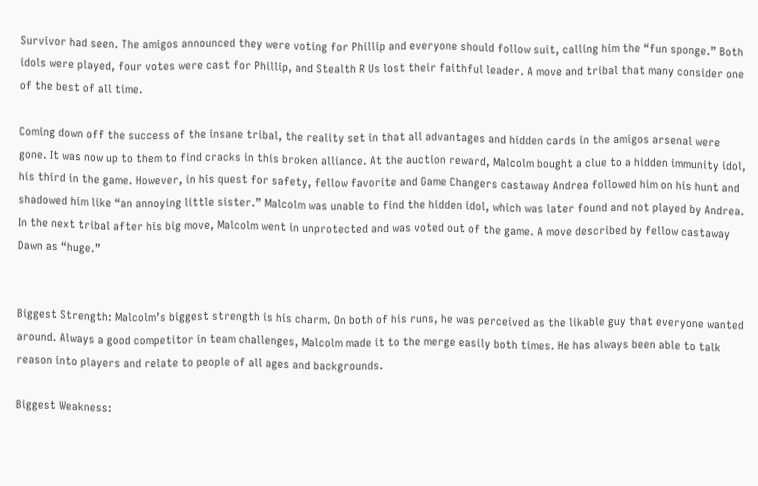Survivor had seen. The amigos announced they were voting for Phillip and everyone should follow suit, calling him the “fun sponge.” Both idols were played, four votes were cast for Phillip, and Stealth R Us lost their faithful leader. A move and tribal that many consider one of the best of all time.

Coming down off the success of the insane tribal, the reality set in that all advantages and hidden cards in the amigos arsenal were gone. It was now up to them to find cracks in this broken alliance. At the auction reward, Malcolm bought a clue to a hidden immunity idol, his third in the game. However, in his quest for safety, fellow favorite and Game Changers castaway Andrea followed him on his hunt and shadowed him like “an annoying little sister.” Malcolm was unable to find the hidden idol, which was later found and not played by Andrea. In the next tribal after his big move, Malcolm went in unprotected and was voted out of the game. A move described by fellow castaway Dawn as “huge.”


Biggest Strength: Malcolm’s biggest strength is his charm. On both of his runs, he was perceived as the likable guy that everyone wanted around. Always a good competitor in team challenges, Malcolm made it to the merge easily both times. He has always been able to talk reason into players and relate to people of all ages and backgrounds.

Biggest Weakness: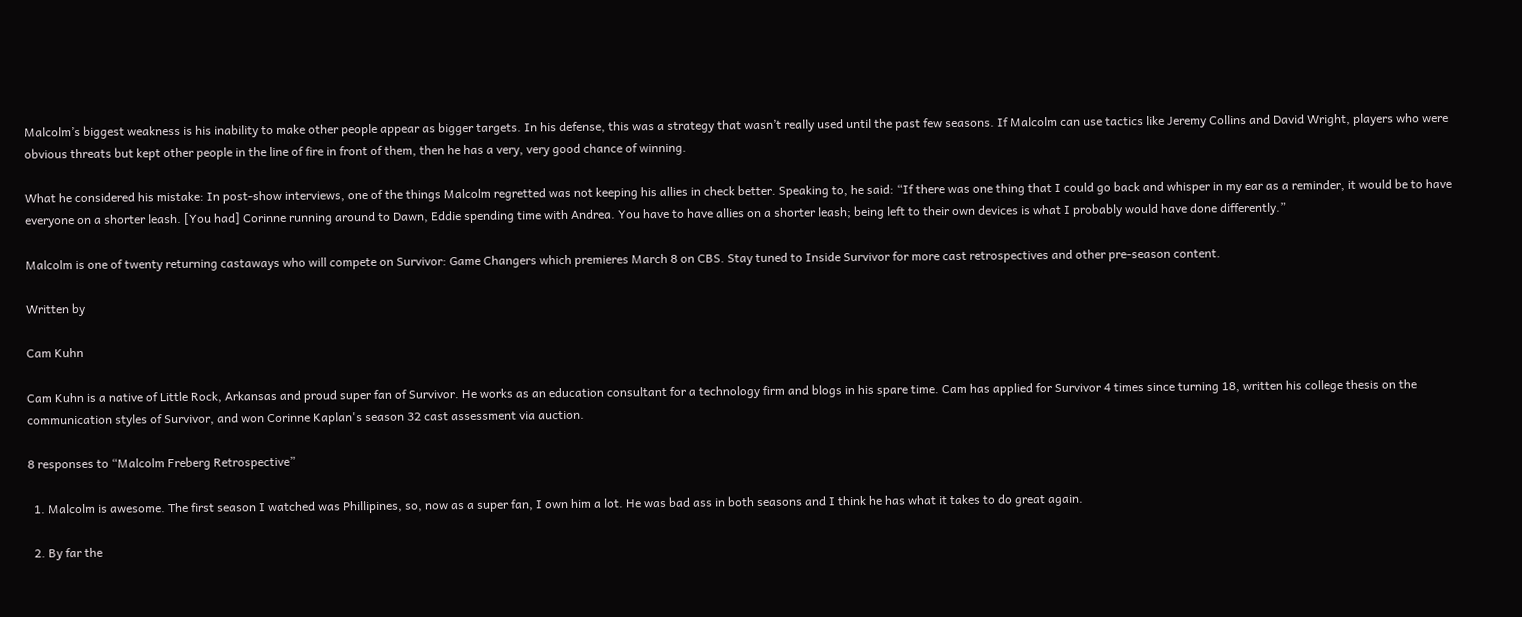Malcolm’s biggest weakness is his inability to make other people appear as bigger targets. In his defense, this was a strategy that wasn’t really used until the past few seasons. If Malcolm can use tactics like Jeremy Collins and David Wright, players who were obvious threats but kept other people in the line of fire in front of them, then he has a very, very good chance of winning.

What he considered his mistake: In post-show interviews, one of the things Malcolm regretted was not keeping his allies in check better. Speaking to, he said: “If there was one thing that I could go back and whisper in my ear as a reminder, it would be to have everyone on a shorter leash. [You had] Corinne running around to Dawn, Eddie spending time with Andrea. You have to have allies on a shorter leash; being left to their own devices is what I probably would have done differently.”

Malcolm is one of twenty returning castaways who will compete on Survivor: Game Changers which premieres March 8 on CBS. Stay tuned to Inside Survivor for more cast retrospectives and other pre-season content.

Written by

Cam Kuhn

Cam Kuhn is a native of Little Rock, Arkansas and proud super fan of Survivor. He works as an education consultant for a technology firm and blogs in his spare time. Cam has applied for Survivor 4 times since turning 18, written his college thesis on the communication styles of Survivor, and won Corinne Kaplan's season 32 cast assessment via auction.

8 responses to “Malcolm Freberg Retrospective”

  1. Malcolm is awesome. The first season I watched was Phillipines, so, now as a super fan, I own him a lot. He was bad ass in both seasons and I think he has what it takes to do great again.

  2. By far the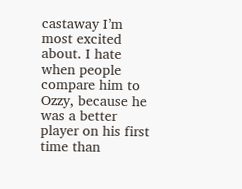castaway I’m most excited about. I hate when people compare him to Ozzy, because he was a better player on his first time than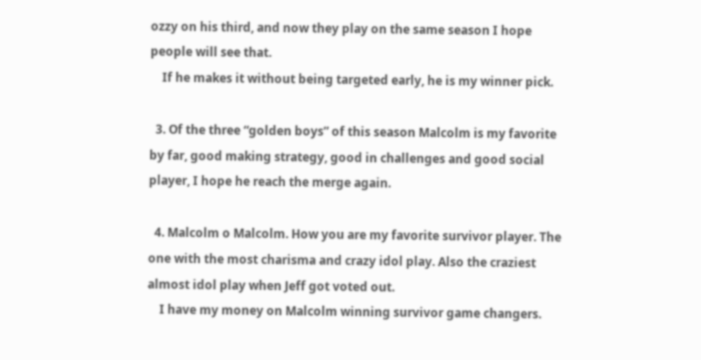ozzy on his third, and now they play on the same season I hope people will see that.
    If he makes it without being targeted early, he is my winner pick.

  3. Of the three “golden boys” of this season Malcolm is my favorite by far, good making strategy, good in challenges and good social player, I hope he reach the merge again.

  4. Malcolm o Malcolm. How you are my favorite survivor player. The one with the most charisma and crazy idol play. Also the craziest almost idol play when Jeff got voted out.
    I have my money on Malcolm winning survivor game changers.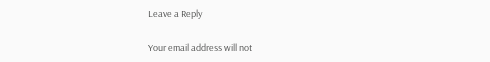Leave a Reply

Your email address will not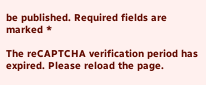be published. Required fields are marked *

The reCAPTCHA verification period has expired. Please reload the page.